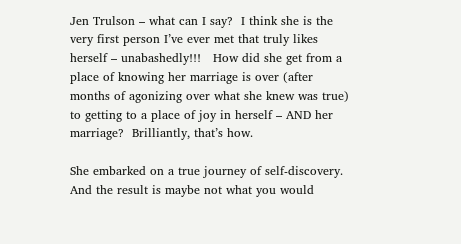Jen Trulson – what can I say?  I think she is the very first person I’ve ever met that truly likes herself – unabashedly!!!   How did she get from a place of knowing her marriage is over (after months of agonizing over what she knew was true) to getting to a place of joy in herself – AND her marriage?  Brilliantly, that’s how.

She embarked on a true journey of self-discovery.  And the result is maybe not what you would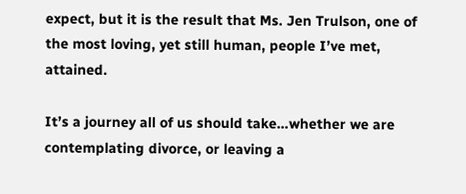expect, but it is the result that Ms. Jen Trulson, one of the most loving, yet still human, people I’ve met, attained.

It’s a journey all of us should take…whether we are contemplating divorce, or leaving a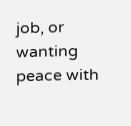job, or wanting peace with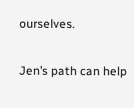ourselves.

Jen’s path can help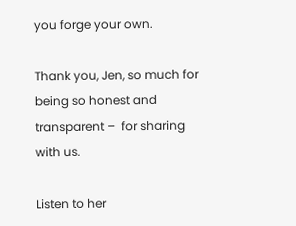you forge your own.

Thank you, Jen, so much for being so honest and transparent –  for sharing with us.

Listen to her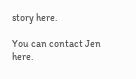story here.

You can contact Jen here.